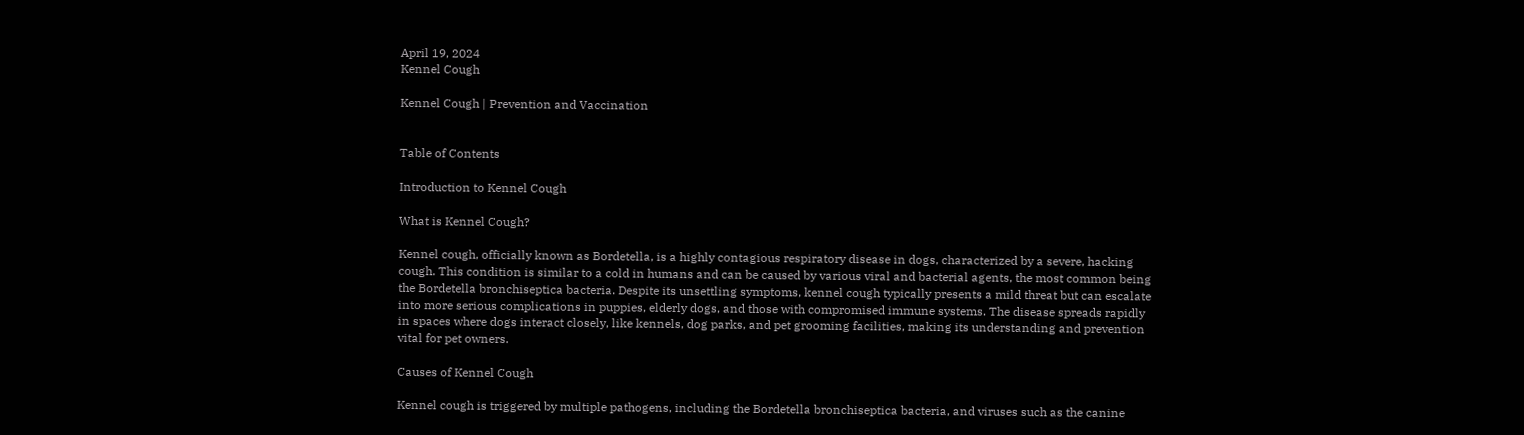April 19, 2024
Kennel Cough

Kennel Cough | Prevention and Vaccination


Table of Contents

Introduction to Kennel Cough

What is Kennel Cough?

Kennel cough, officially known as Bordetella, is a highly contagious respiratory disease in dogs, characterized by a severe, hacking cough. This condition is similar to a cold in humans and can be caused by various viral and bacterial agents, the most common being the Bordetella bronchiseptica bacteria. Despite its unsettling symptoms, kennel cough typically presents a mild threat but can escalate into more serious complications in puppies, elderly dogs, and those with compromised immune systems. The disease spreads rapidly in spaces where dogs interact closely, like kennels, dog parks, and pet grooming facilities, making its understanding and prevention vital for pet owners.

Causes of Kennel Cough

Kennel cough is triggered by multiple pathogens, including the Bordetella bronchiseptica bacteria, and viruses such as the canine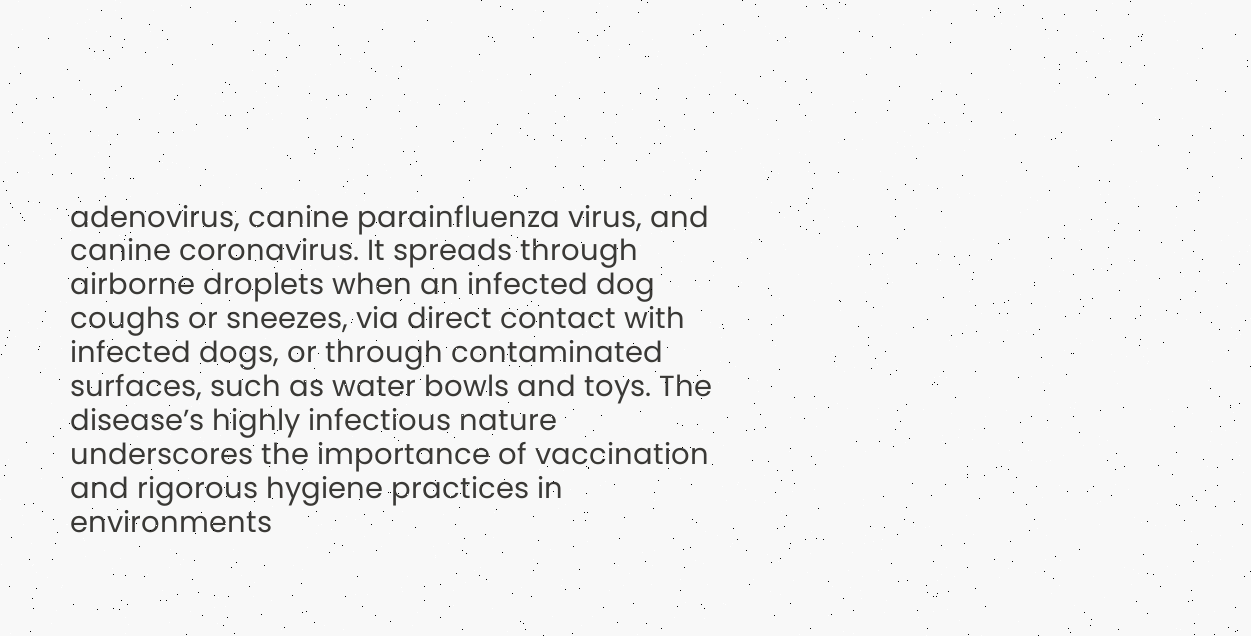adenovirus, canine parainfluenza virus, and canine coronavirus. It spreads through airborne droplets when an infected dog coughs or sneezes, via direct contact with infected dogs, or through contaminated surfaces, such as water bowls and toys. The disease’s highly infectious nature underscores the importance of vaccination and rigorous hygiene practices in environments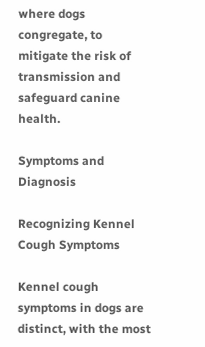where dogs congregate, to mitigate the risk of transmission and safeguard canine health.

Symptoms and Diagnosis

Recognizing Kennel Cough Symptoms

Kennel cough symptoms in dogs are distinct, with the most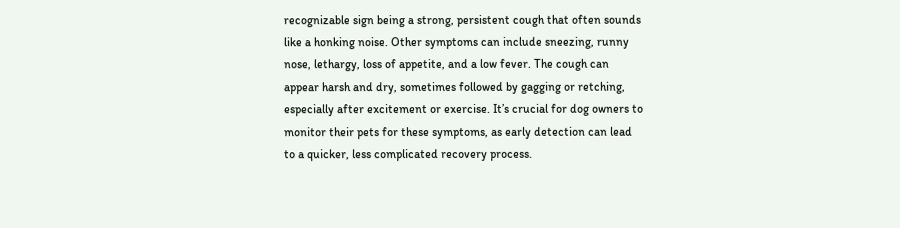recognizable sign being a strong, persistent cough that often sounds like a honking noise. Other symptoms can include sneezing, runny nose, lethargy, loss of appetite, and a low fever. The cough can appear harsh and dry, sometimes followed by gagging or retching, especially after excitement or exercise. It’s crucial for dog owners to monitor their pets for these symptoms, as early detection can lead to a quicker, less complicated recovery process.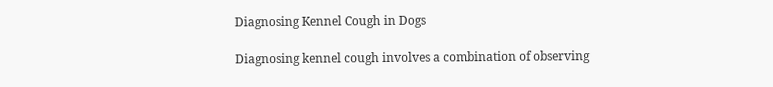Diagnosing Kennel Cough in Dogs

Diagnosing kennel cough involves a combination of observing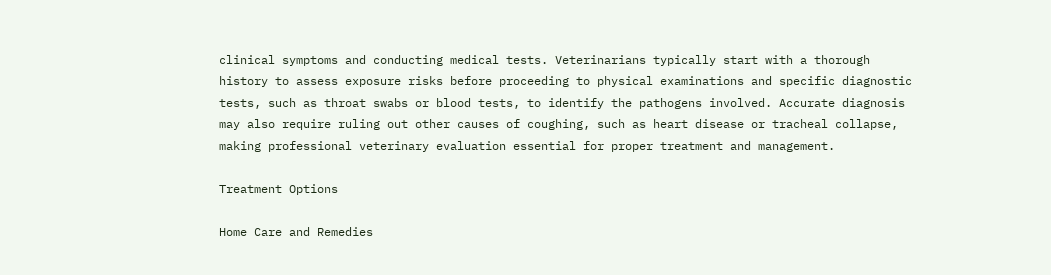clinical symptoms and conducting medical tests. Veterinarians typically start with a thorough history to assess exposure risks before proceeding to physical examinations and specific diagnostic tests, such as throat swabs or blood tests, to identify the pathogens involved. Accurate diagnosis may also require ruling out other causes of coughing, such as heart disease or tracheal collapse, making professional veterinary evaluation essential for proper treatment and management.

Treatment Options

Home Care and Remedies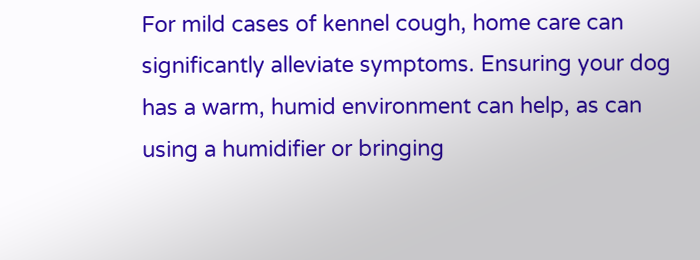For mild cases of kennel cough, home care can significantly alleviate symptoms. Ensuring your dog has a warm, humid environment can help, as can using a humidifier or bringing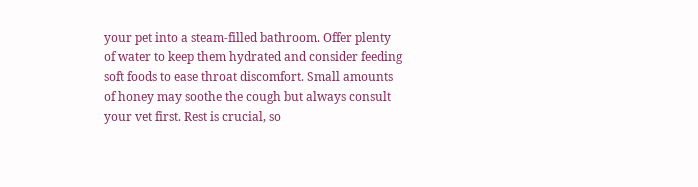your pet into a steam-filled bathroom. Offer plenty of water to keep them hydrated and consider feeding soft foods to ease throat discomfort. Small amounts of honey may soothe the cough but always consult your vet first. Rest is crucial, so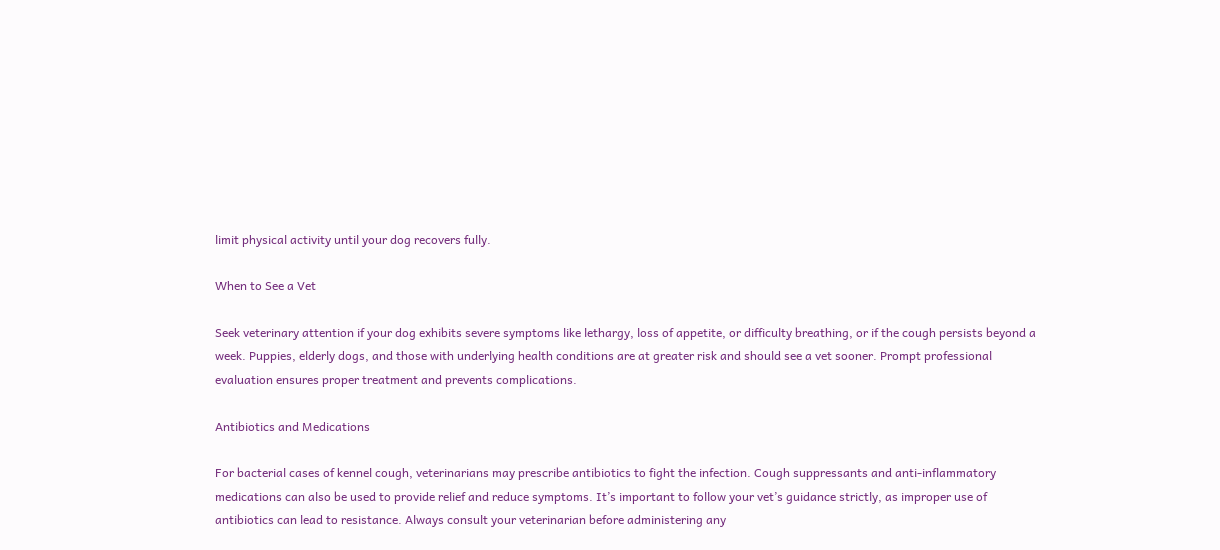limit physical activity until your dog recovers fully.

When to See a Vet

Seek veterinary attention if your dog exhibits severe symptoms like lethargy, loss of appetite, or difficulty breathing, or if the cough persists beyond a week. Puppies, elderly dogs, and those with underlying health conditions are at greater risk and should see a vet sooner. Prompt professional evaluation ensures proper treatment and prevents complications.

Antibiotics and Medications

For bacterial cases of kennel cough, veterinarians may prescribe antibiotics to fight the infection. Cough suppressants and anti-inflammatory medications can also be used to provide relief and reduce symptoms. It’s important to follow your vet’s guidance strictly, as improper use of antibiotics can lead to resistance. Always consult your veterinarian before administering any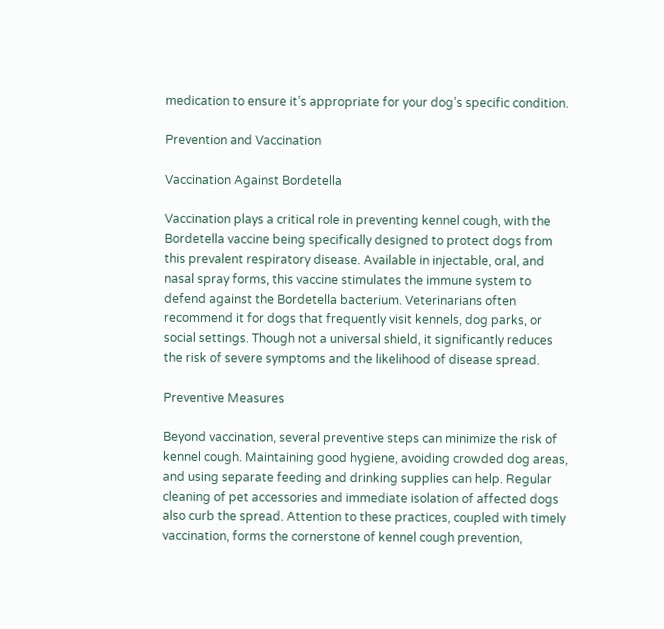medication to ensure it’s appropriate for your dog’s specific condition.

Prevention and Vaccination

Vaccination Against Bordetella

Vaccination plays a critical role in preventing kennel cough, with the Bordetella vaccine being specifically designed to protect dogs from this prevalent respiratory disease. Available in injectable, oral, and nasal spray forms, this vaccine stimulates the immune system to defend against the Bordetella bacterium. Veterinarians often recommend it for dogs that frequently visit kennels, dog parks, or social settings. Though not a universal shield, it significantly reduces the risk of severe symptoms and the likelihood of disease spread.

Preventive Measures

Beyond vaccination, several preventive steps can minimize the risk of kennel cough. Maintaining good hygiene, avoiding crowded dog areas, and using separate feeding and drinking supplies can help. Regular cleaning of pet accessories and immediate isolation of affected dogs also curb the spread. Attention to these practices, coupled with timely vaccination, forms the cornerstone of kennel cough prevention,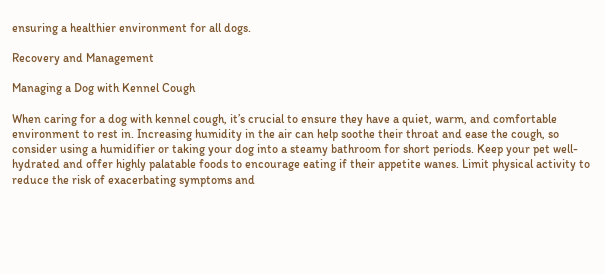ensuring a healthier environment for all dogs.

Recovery and Management

Managing a Dog with Kennel Cough

When caring for a dog with kennel cough, it’s crucial to ensure they have a quiet, warm, and comfortable environment to rest in. Increasing humidity in the air can help soothe their throat and ease the cough, so consider using a humidifier or taking your dog into a steamy bathroom for short periods. Keep your pet well-hydrated and offer highly palatable foods to encourage eating if their appetite wanes. Limit physical activity to reduce the risk of exacerbating symptoms and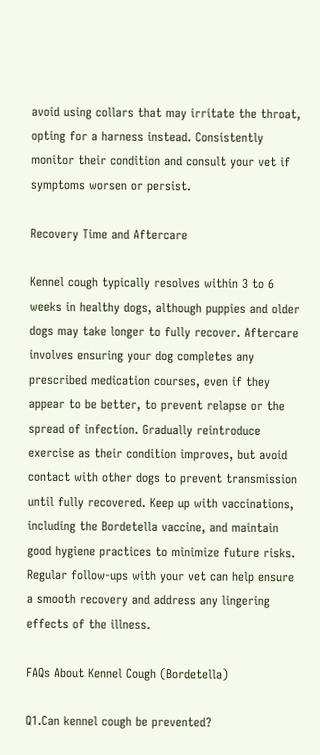avoid using collars that may irritate the throat, opting for a harness instead. Consistently monitor their condition and consult your vet if symptoms worsen or persist.

Recovery Time and Aftercare

Kennel cough typically resolves within 3 to 6 weeks in healthy dogs, although puppies and older dogs may take longer to fully recover. Aftercare involves ensuring your dog completes any prescribed medication courses, even if they appear to be better, to prevent relapse or the spread of infection. Gradually reintroduce exercise as their condition improves, but avoid contact with other dogs to prevent transmission until fully recovered. Keep up with vaccinations, including the Bordetella vaccine, and maintain good hygiene practices to minimize future risks. Regular follow-ups with your vet can help ensure a smooth recovery and address any lingering effects of the illness.

FAQs About Kennel Cough (Bordetella)

Q1.Can kennel cough be prevented?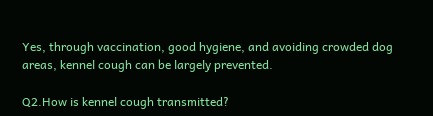Yes, through vaccination, good hygiene, and avoiding crowded dog areas, kennel cough can be largely prevented.

Q2.How is kennel cough transmitted?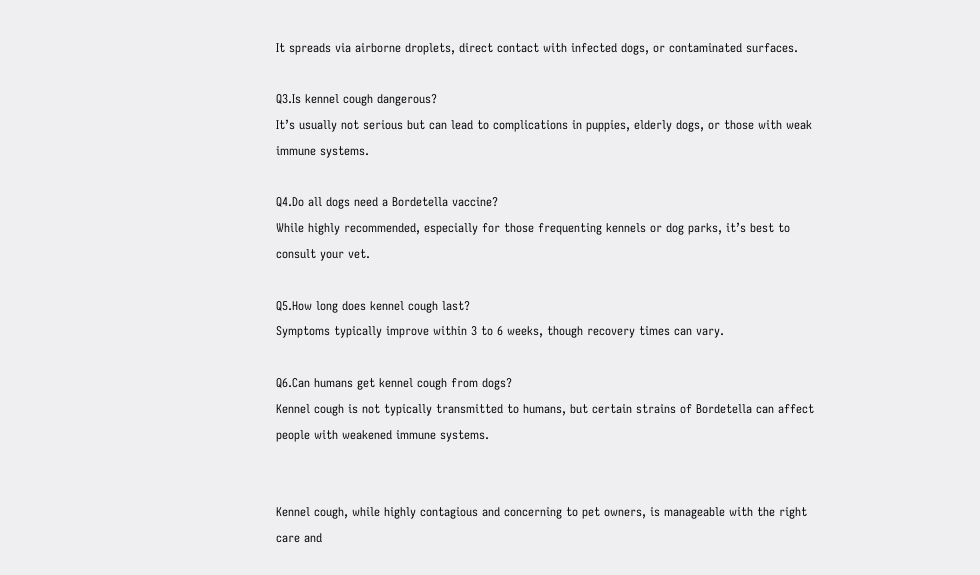It spreads via airborne droplets, direct contact with infected dogs, or contaminated surfaces.

Q3.Is kennel cough dangerous?
It’s usually not serious but can lead to complications in puppies, elderly dogs, or those with weak immune systems.

Q4.Do all dogs need a Bordetella vaccine?
While highly recommended, especially for those frequenting kennels or dog parks, it’s best to consult your vet.

Q5.How long does kennel cough last?
Symptoms typically improve within 3 to 6 weeks, though recovery times can vary.

Q6.Can humans get kennel cough from dogs?
Kennel cough is not typically transmitted to humans, but certain strains of Bordetella can affect people with weakened immune systems.


Kennel cough, while highly contagious and concerning to pet owners, is manageable with the right care and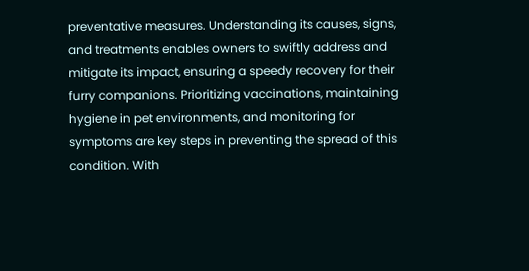preventative measures. Understanding its causes, signs, and treatments enables owners to swiftly address and mitigate its impact, ensuring a speedy recovery for their furry companions. Prioritizing vaccinations, maintaining hygiene in pet environments, and monitoring for symptoms are key steps in preventing the spread of this condition. With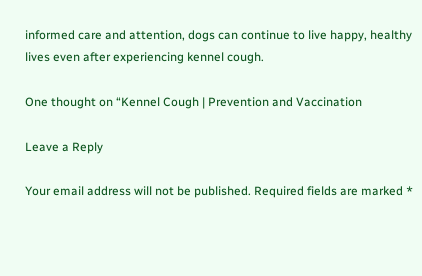informed care and attention, dogs can continue to live happy, healthy lives even after experiencing kennel cough.

One thought on “Kennel Cough | Prevention and Vaccination

Leave a Reply

Your email address will not be published. Required fields are marked *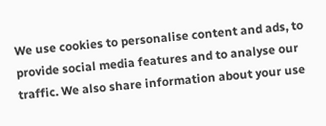We use cookies to personalise content and ads, to provide social media features and to analyse our traffic. We also share information about your use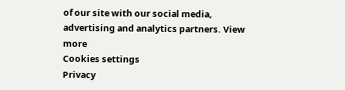of our site with our social media, advertising and analytics partners. View more
Cookies settings
Privacy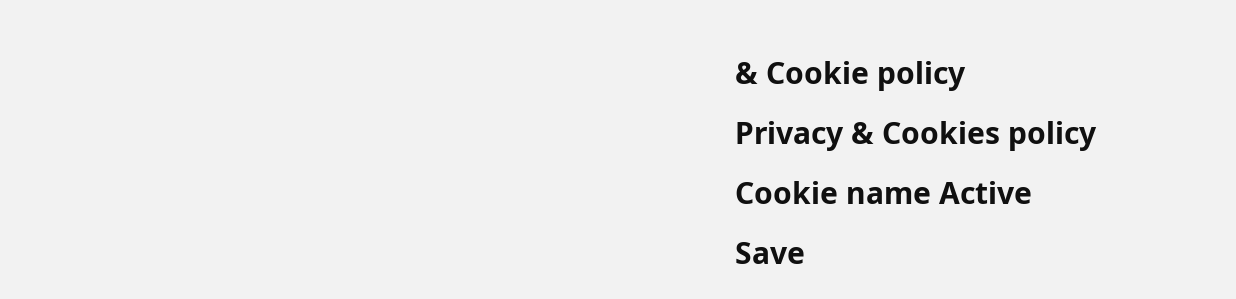& Cookie policy
Privacy & Cookies policy
Cookie name Active
Save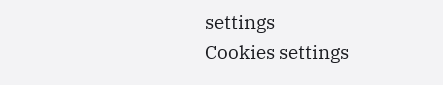settings
Cookies settings